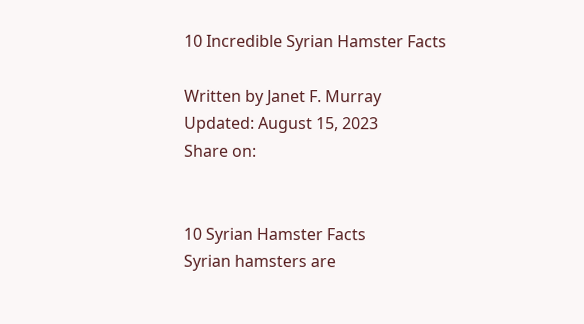10 Incredible Syrian Hamster Facts

Written by Janet F. Murray
Updated: August 15, 2023
Share on:


10 Syrian Hamster Facts
Syrian hamsters are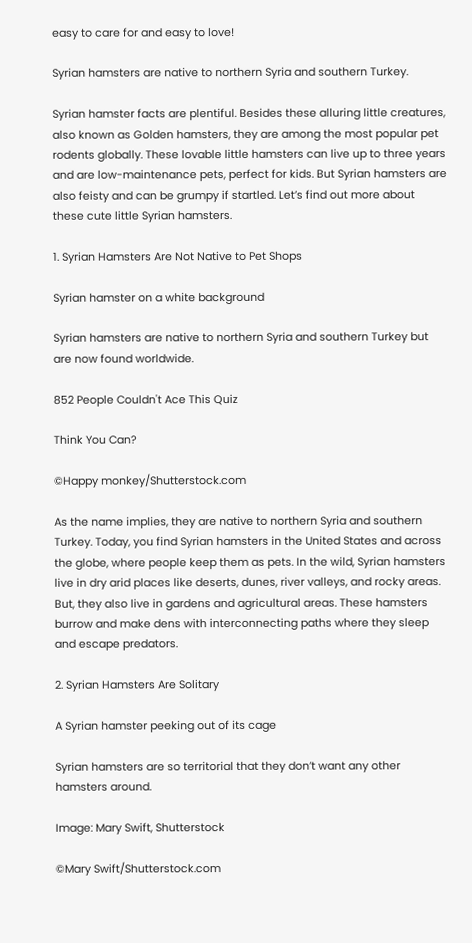easy to care for and easy to love!

Syrian hamsters are native to northern Syria and southern Turkey.

Syrian hamster facts are plentiful. Besides these alluring little creatures, also known as Golden hamsters, they are among the most popular pet rodents globally. These lovable little hamsters can live up to three years and are low-maintenance pets, perfect for kids. But Syrian hamsters are also feisty and can be grumpy if startled. Let’s find out more about these cute little Syrian hamsters.

1. Syrian Hamsters Are Not Native to Pet Shops

Syrian hamster on a white background

Syrian hamsters are native to northern Syria and southern Turkey but are now found worldwide.

852 People Couldn't Ace This Quiz

Think You Can?

©Happy monkey/Shutterstock.com

As the name implies, they are native to northern Syria and southern Turkey. Today, you find Syrian hamsters in the United States and across the globe, where people keep them as pets. In the wild, Syrian hamsters live in dry arid places like deserts, dunes, river valleys, and rocky areas. But, they also live in gardens and agricultural areas. These hamsters burrow and make dens with interconnecting paths where they sleep and escape predators.

2. Syrian Hamsters Are Solitary

A Syrian hamster peeking out of its cage

Syrian hamsters are so territorial that they don’t want any other hamsters around.

Image: Mary Swift, Shutterstock

©Mary Swift/Shutterstock.com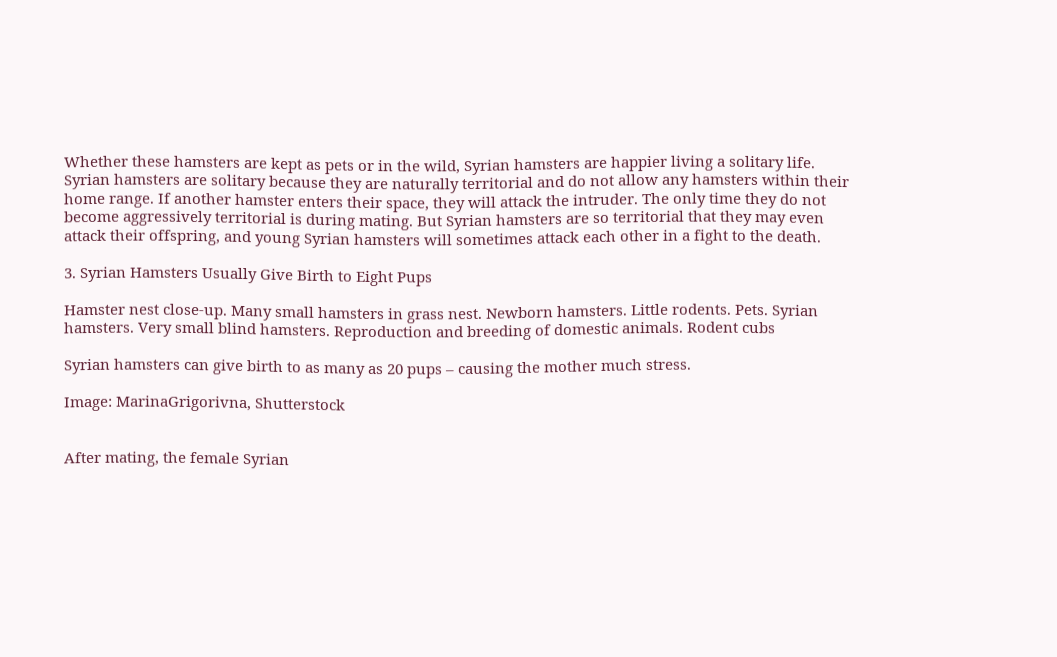Whether these hamsters are kept as pets or in the wild, Syrian hamsters are happier living a solitary life. Syrian hamsters are solitary because they are naturally territorial and do not allow any hamsters within their home range. If another hamster enters their space, they will attack the intruder. The only time they do not become aggressively territorial is during mating. But Syrian hamsters are so territorial that they may even attack their offspring, and young Syrian hamsters will sometimes attack each other in a fight to the death.

3. Syrian Hamsters Usually Give Birth to Eight Pups

Hamster nest close-up. Many small hamsters in grass nest. Newborn hamsters. Little rodents. Pets. Syrian hamsters. Very small blind hamsters. Reproduction and breeding of domestic animals. Rodent cubs

Syrian hamsters can give birth to as many as 20 pups – causing the mother much stress.

Image: MarinaGrigorivna, Shutterstock


After mating, the female Syrian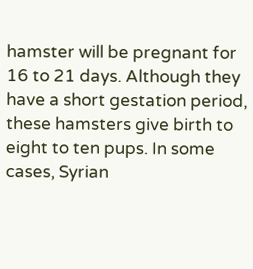hamster will be pregnant for 16 to 21 days. Although they have a short gestation period, these hamsters give birth to eight to ten pups. In some cases, Syrian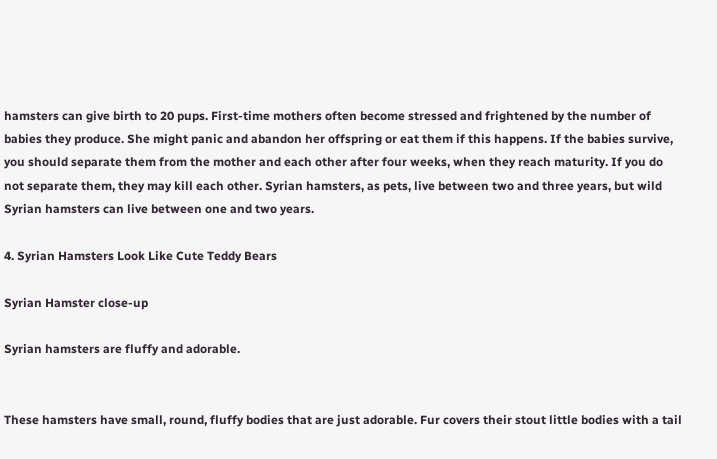hamsters can give birth to 20 pups. First-time mothers often become stressed and frightened by the number of babies they produce. She might panic and abandon her offspring or eat them if this happens. If the babies survive, you should separate them from the mother and each other after four weeks, when they reach maturity. If you do not separate them, they may kill each other. Syrian hamsters, as pets, live between two and three years, but wild Syrian hamsters can live between one and two years.

4. Syrian Hamsters Look Like Cute Teddy Bears

Syrian Hamster close-up

Syrian hamsters are fluffy and adorable.


These hamsters have small, round, fluffy bodies that are just adorable. Fur covers their stout little bodies with a tail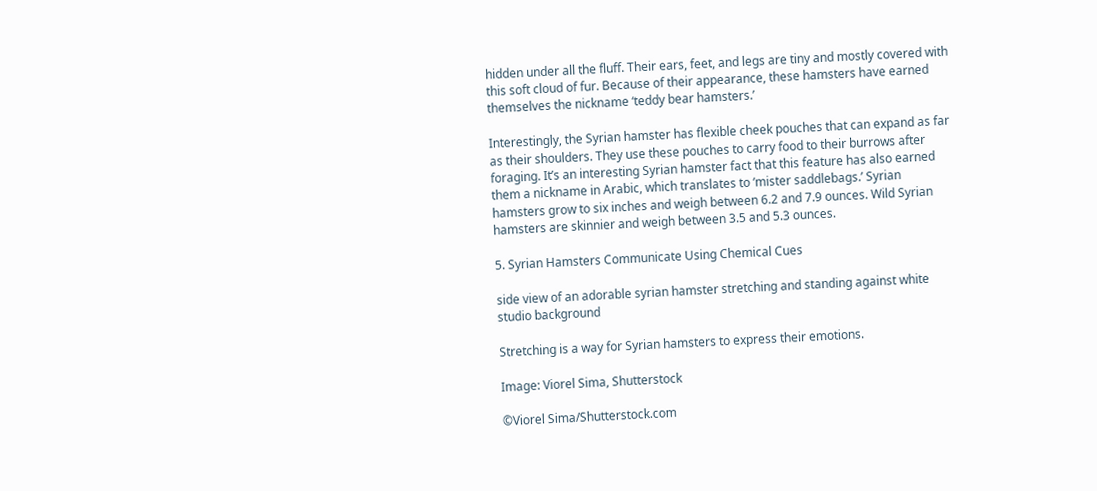hidden under all the fluff. Their ears, feet, and legs are tiny and mostly covered with this soft cloud of fur. Because of their appearance, these hamsters have earned themselves the nickname ‘teddy bear hamsters.’

Interestingly, the Syrian hamster has flexible cheek pouches that can expand as far as their shoulders. They use these pouches to carry food to their burrows after foraging. It’s an interesting Syrian hamster fact that this feature has also earned them a nickname in Arabic, which translates to ‘mister saddlebags.’ Syrian hamsters grow to six inches and weigh between 6.2 and 7.9 ounces. Wild Syrian hamsters are skinnier and weigh between 3.5 and 5.3 ounces.

5. Syrian Hamsters Communicate Using Chemical Cues

side view of an adorable syrian hamster stretching and standing against white studio background

Stretching is a way for Syrian hamsters to express their emotions.

Image: Viorel Sima, Shutterstock

©Viorel Sima/Shutterstock.com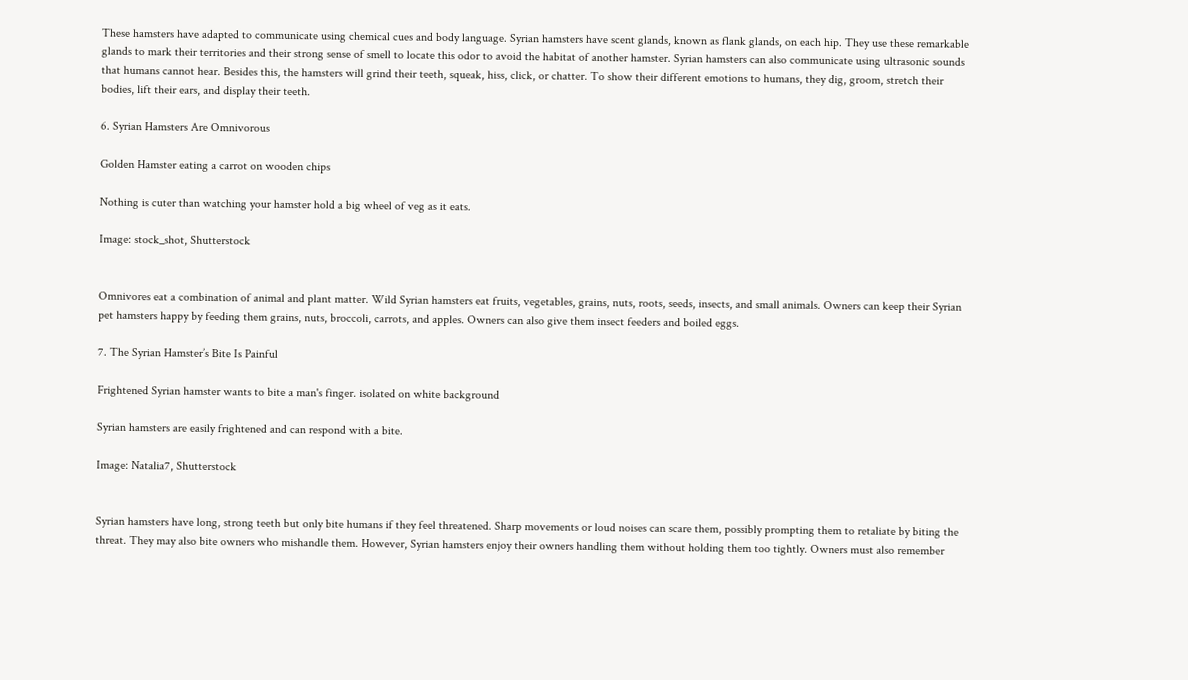These hamsters have adapted to communicate using chemical cues and body language. Syrian hamsters have scent glands, known as flank glands, on each hip. They use these remarkable glands to mark their territories and their strong sense of smell to locate this odor to avoid the habitat of another hamster. Syrian hamsters can also communicate using ultrasonic sounds that humans cannot hear. Besides this, the hamsters will grind their teeth, squeak, hiss, click, or chatter. To show their different emotions to humans, they dig, groom, stretch their bodies, lift their ears, and display their teeth.

6. Syrian Hamsters Are Omnivorous

Golden Hamster eating a carrot on wooden chips

Nothing is cuter than watching your hamster hold a big wheel of veg as it eats.

Image: stock_shot, Shutterstock


Omnivores eat a combination of animal and plant matter. Wild Syrian hamsters eat fruits, vegetables, grains, nuts, roots, seeds, insects, and small animals. Owners can keep their Syrian pet hamsters happy by feeding them grains, nuts, broccoli, carrots, and apples. Owners can also give them insect feeders and boiled eggs.

7. The Syrian Hamster’s Bite Is Painful

Frightened Syrian hamster wants to bite a man's finger. isolated on white background

Syrian hamsters are easily frightened and can respond with a bite.

Image: Natalia7, Shutterstock


Syrian hamsters have long, strong teeth but only bite humans if they feel threatened. Sharp movements or loud noises can scare them, possibly prompting them to retaliate by biting the threat. They may also bite owners who mishandle them. However, Syrian hamsters enjoy their owners handling them without holding them too tightly. Owners must also remember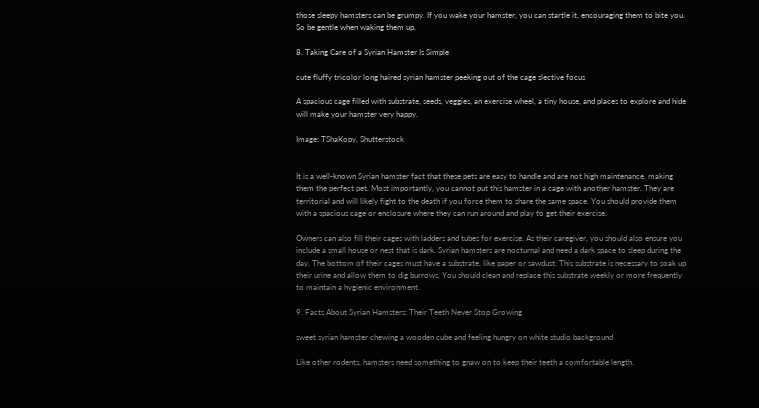those sleepy hamsters can be grumpy. If you wake your hamster, you can startle it, encouraging them to bite you. So be gentle when waking them up.

8. Taking Care of a Syrian Hamster Is Simple

cute fluffy tricolor long haired syrian hamster peeking out of the cage slective focus

A spacious cage filled with substrate, seeds, veggies, an exercise wheel, a tiny house, and places to explore and hide will make your hamster very happy.

Image: TShaKopy, Shutterstock


It is a well-known Syrian hamster fact that these pets are easy to handle and are not high maintenance, making them the perfect pet. Most importantly, you cannot put this hamster in a cage with another hamster. They are territorial and will likely fight to the death if you force them to share the same space. You should provide them with a spacious cage or enclosure where they can run around and play to get their exercise.

Owners can also fill their cages with ladders and tubes for exercise. As their caregiver, you should also ensure you include a small house or nest that is dark. Syrian hamsters are nocturnal and need a dark space to sleep during the day. The bottom of their cages must have a substrate, like paper or sawdust. This substrate is necessary to soak up their urine and allow them to dig burrows. You should clean and replace this substrate weekly or more frequently to maintain a hygienic environment.

9. Facts About Syrian Hamsters: Their Teeth Never Stop Growing

sweet syrian hamster chewing a wooden cube and feeling hungry on white studio background

Like other rodents, hamsters need something to gnaw on to keep their teeth a comfortable length.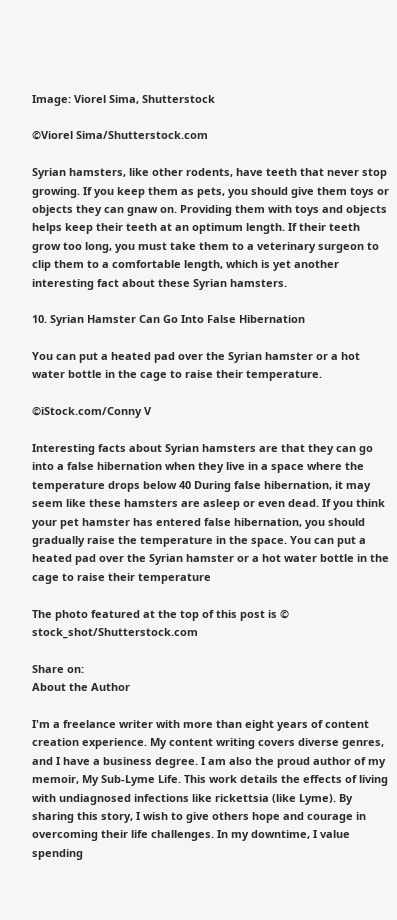Image: Viorel Sima, Shutterstock

©Viorel Sima/Shutterstock.com

Syrian hamsters, like other rodents, have teeth that never stop growing. If you keep them as pets, you should give them toys or objects they can gnaw on. Providing them with toys and objects helps keep their teeth at an optimum length. If their teeth grow too long, you must take them to a veterinary surgeon to clip them to a comfortable length, which is yet another interesting fact about these Syrian hamsters.

10. Syrian Hamster Can Go Into False Hibernation

You can put a heated pad over the Syrian hamster or a hot water bottle in the cage to raise their temperature.

©iStock.com/Conny V

Interesting facts about Syrian hamsters are that they can go into a false hibernation when they live in a space where the temperature drops below 40 During false hibernation, it may seem like these hamsters are asleep or even dead. If you think your pet hamster has entered false hibernation, you should gradually raise the temperature in the space. You can put a heated pad over the Syrian hamster or a hot water bottle in the cage to raise their temperature

The photo featured at the top of this post is © stock_shot/Shutterstock.com

Share on:
About the Author

I'm a freelance writer with more than eight years of content creation experience. My content writing covers diverse genres, and I have a business degree. I am also the proud author of my memoir, My Sub-Lyme Life. This work details the effects of living with undiagnosed infections like rickettsia (like Lyme). By sharing this story, I wish to give others hope and courage in overcoming their life challenges. In my downtime, I value spending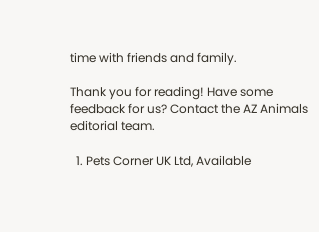time with friends and family.

Thank you for reading! Have some feedback for us? Contact the AZ Animals editorial team.

  1. Pets Corner UK Ltd, Available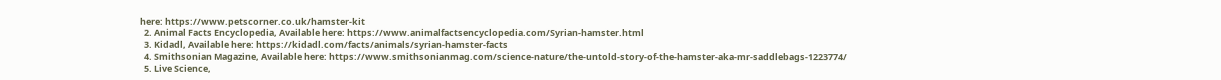here: https://www.petscorner.co.uk/hamster-kit
  2. Animal Facts Encyclopedia, Available here: https://www.animalfactsencyclopedia.com/Syrian-hamster.html
  3. Kidadl, Available here: https://kidadl.com/facts/animals/syrian-hamster-facts
  4. Smithsonian Magazine, Available here: https://www.smithsonianmag.com/science-nature/the-untold-story-of-the-hamster-aka-mr-saddlebags-1223774/
  5. Live Science,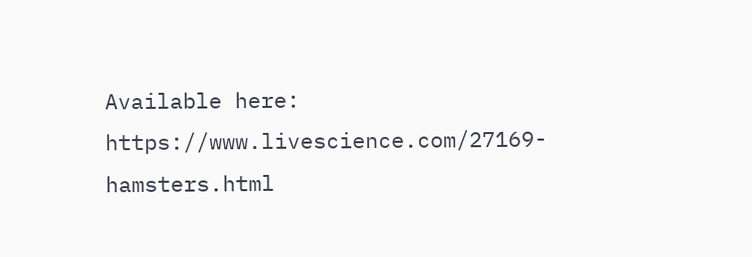Available here: https://www.livescience.com/27169-hamsters.html